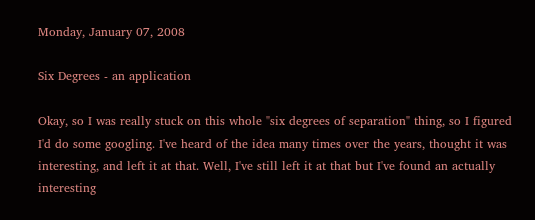Monday, January 07, 2008

Six Degrees - an application

Okay, so I was really stuck on this whole "six degrees of separation" thing, so I figured I'd do some googling. I've heard of the idea many times over the years, thought it was interesting, and left it at that. Well, I've still left it at that but I've found an actually interesting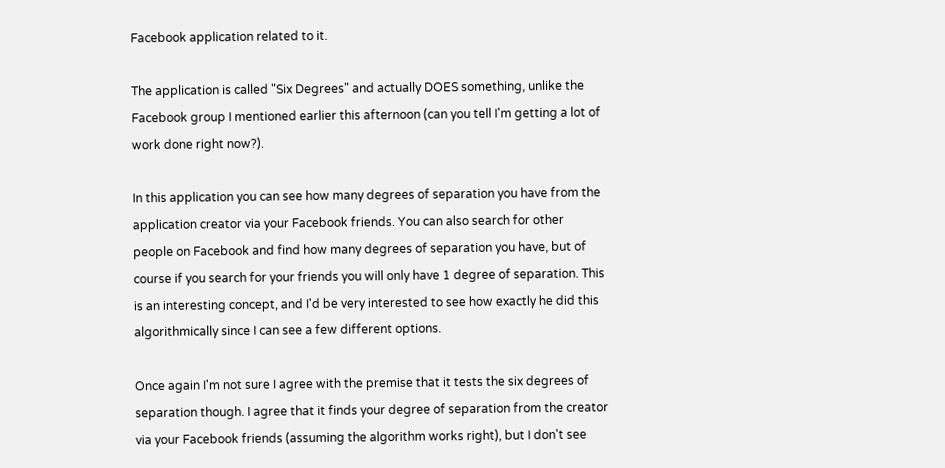Facebook application related to it.

The application is called "Six Degrees" and actually DOES something, unlike the Facebook group I mentioned earlier this afternoon (can you tell I'm getting a lot of work done right now?).

In this application you can see how many degrees of separation you have from the application creator via your Facebook friends. You can also search for other people on Facebook and find how many degrees of separation you have, but of course if you search for your friends you will only have 1 degree of separation. This is an interesting concept, and I'd be very interested to see how exactly he did this algorithmically since I can see a few different options.

Once again I'm not sure I agree with the premise that it tests the six degrees of separation though. I agree that it finds your degree of separation from the creator via your Facebook friends (assuming the algorithm works right), but I don't see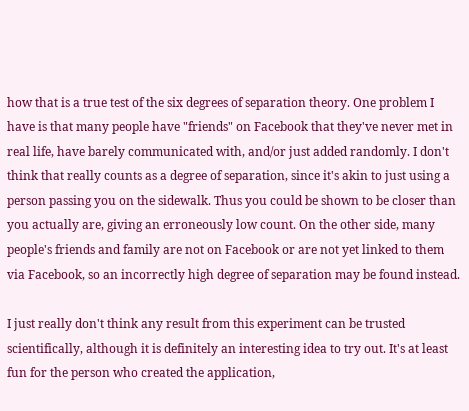how that is a true test of the six degrees of separation theory. One problem I have is that many people have "friends" on Facebook that they've never met in real life, have barely communicated with, and/or just added randomly. I don't think that really counts as a degree of separation, since it's akin to just using a person passing you on the sidewalk. Thus you could be shown to be closer than you actually are, giving an erroneously low count. On the other side, many people's friends and family are not on Facebook or are not yet linked to them via Facebook, so an incorrectly high degree of separation may be found instead.

I just really don't think any result from this experiment can be trusted scientifically, although it is definitely an interesting idea to try out. It's at least fun for the person who created the application,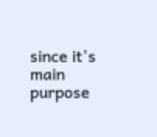since it's main purpose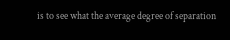is to see what the average degree of separation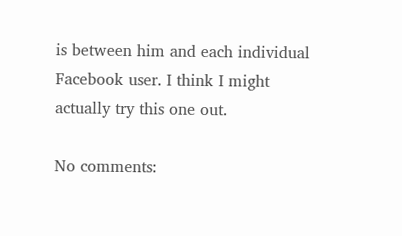is between him and each individual Facebook user. I think I might actually try this one out.

No comments: